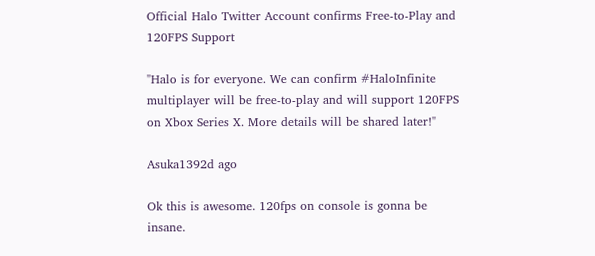Official Halo Twitter Account confirms Free-to-Play and 120FPS Support

"Halo is for everyone. We can confirm #HaloInfinite multiplayer will be free-to-play and will support 120FPS on Xbox Series X. More details will be shared later!"

Asuka1392d ago

Ok this is awesome. 120fps on console is gonna be insane.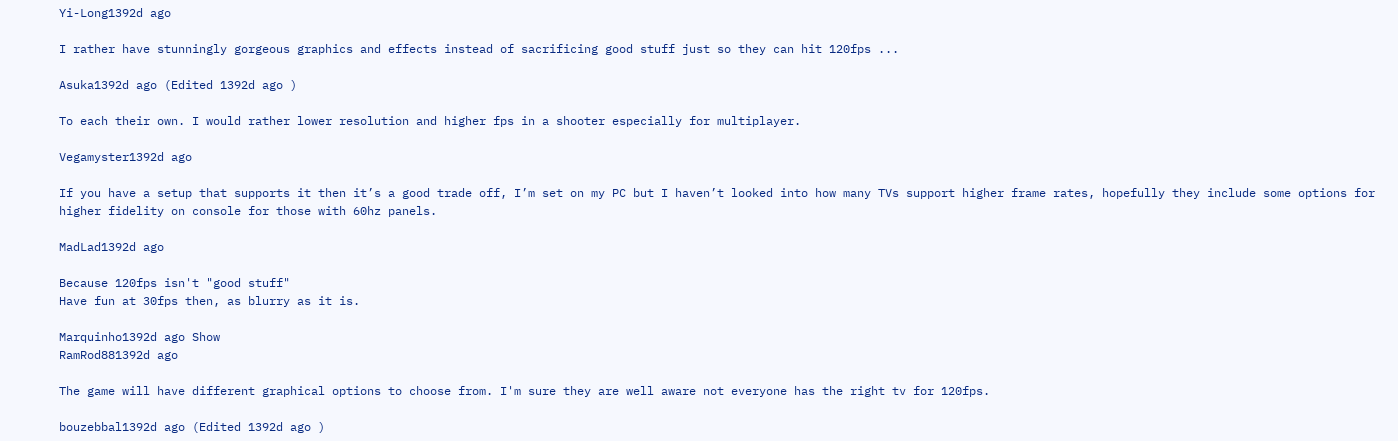Yi-Long1392d ago

I rather have stunningly gorgeous graphics and effects instead of sacrificing good stuff just so they can hit 120fps ...

Asuka1392d ago (Edited 1392d ago )

To each their own. I would rather lower resolution and higher fps in a shooter especially for multiplayer.

Vegamyster1392d ago

If you have a setup that supports it then it’s a good trade off, I’m set on my PC but I haven’t looked into how many TVs support higher frame rates, hopefully they include some options for higher fidelity on console for those with 60hz panels.

MadLad1392d ago

Because 120fps isn't "good stuff"
Have fun at 30fps then, as blurry as it is.

Marquinho1392d ago Show
RamRod881392d ago

The game will have different graphical options to choose from. I'm sure they are well aware not everyone has the right tv for 120fps.

bouzebbal1392d ago (Edited 1392d ago )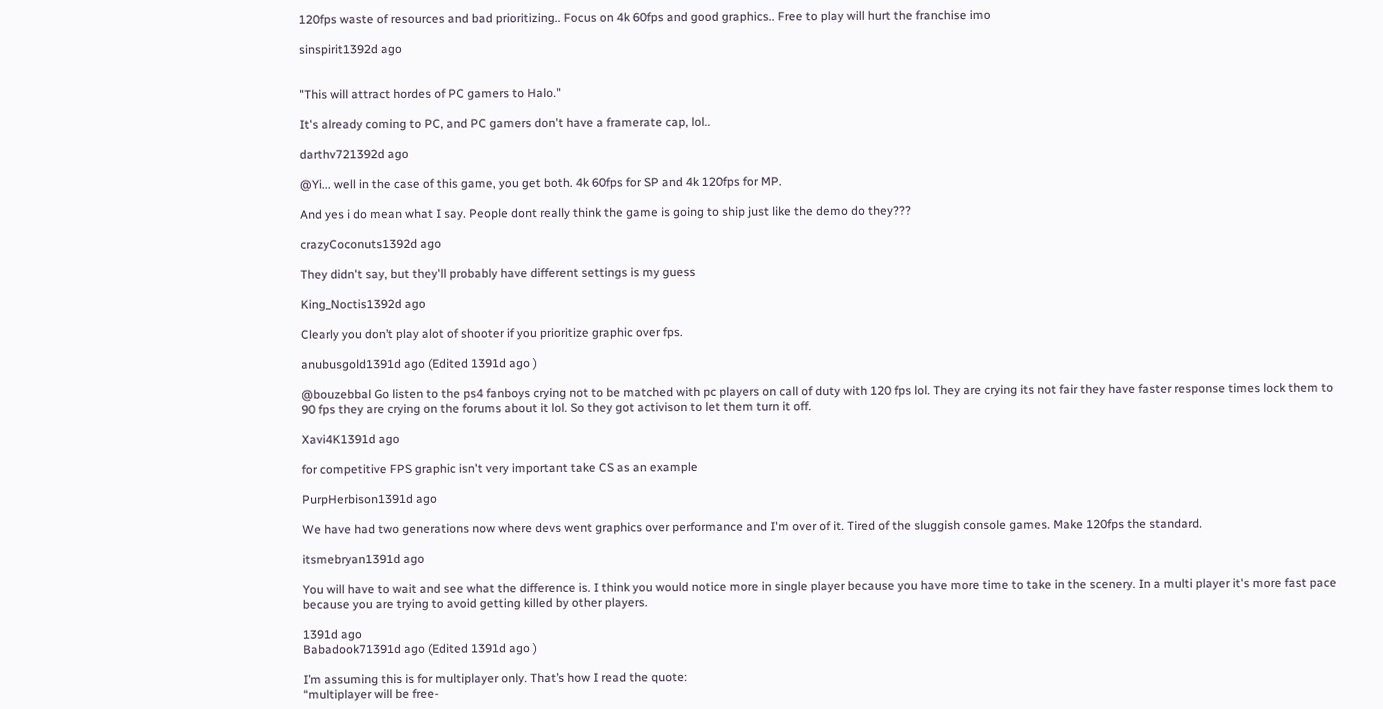120fps waste of resources and bad prioritizing.. Focus on 4k 60fps and good graphics.. Free to play will hurt the franchise imo

sinspirit1392d ago


"This will attract hordes of PC gamers to Halo."

It's already coming to PC, and PC gamers don't have a framerate cap, lol..

darthv721392d ago

@Yi... well in the case of this game, you get both. 4k 60fps for SP and 4k 120fps for MP.

And yes i do mean what I say. People dont really think the game is going to ship just like the demo do they???

crazyCoconuts1392d ago

They didn't say, but they'll probably have different settings is my guess

King_Noctis1392d ago

Clearly you don’t play alot of shooter if you prioritize graphic over fps.

anubusgold1391d ago (Edited 1391d ago )

@bouzebbal Go listen to the ps4 fanboys crying not to be matched with pc players on call of duty with 120 fps lol. They are crying its not fair they have faster response times lock them to 90 fps they are crying on the forums about it lol. So they got activison to let them turn it off.

Xavi4K1391d ago

for competitive FPS graphic isn't very important take CS as an example

PurpHerbison1391d ago

We have had two generations now where devs went graphics over performance and I'm over of it. Tired of the sluggish console games. Make 120fps the standard.

itsmebryan1391d ago

You will have to wait and see what the difference is. I think you would notice more in single player because you have more time to take in the scenery. In a multi player it's more fast pace because you are trying to avoid getting killed by other players.

1391d ago
Babadook71391d ago (Edited 1391d ago )

I’m assuming this is for multiplayer only. That’s how I read the quote:
“multiplayer will be free-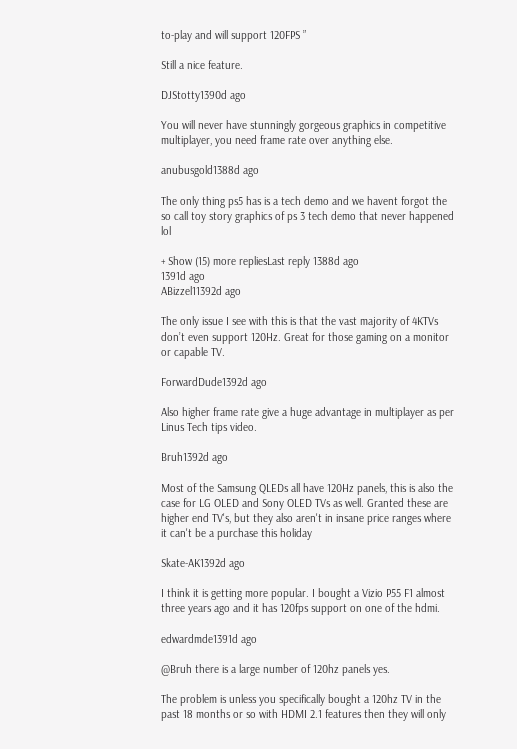to-play and will support 120FPS ”

Still a nice feature.

DJStotty1390d ago

You will never have stunningly gorgeous graphics in competitive multiplayer, you need frame rate over anything else.

anubusgold1388d ago

The only thing ps5 has is a tech demo and we havent forgot the so call toy story graphics of ps 3 tech demo that never happened lol

+ Show (15) more repliesLast reply 1388d ago
1391d ago
ABizzel11392d ago

The only issue I see with this is that the vast majority of 4KTVs don’t even support 120Hz. Great for those gaming on a monitor or capable TV.

ForwardDude1392d ago

Also higher frame rate give a huge advantage in multiplayer as per Linus Tech tips video.

Bruh1392d ago

Most of the Samsung QLEDs all have 120Hz panels, this is also the case for LG OLED and Sony OLED TVs as well. Granted these are higher end TV's, but they also aren't in insane price ranges where it can't be a purchase this holiday

Skate-AK1392d ago

I think it is getting more popular. I bought a Vizio P55 F1 almost three years ago and it has 120fps support on one of the hdmi.

edwardmde1391d ago

@Bruh there is a large number of 120hz panels yes.

The problem is unless you specifically bought a 120hz TV in the past 18 months or so with HDMI 2.1 features then they will only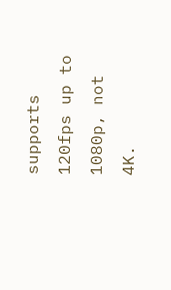supports 120fps up to 1080p, not 4K.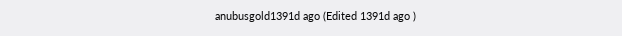anubusgold1391d ago (Edited 1391d ago )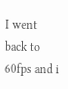I went back to 60fps and i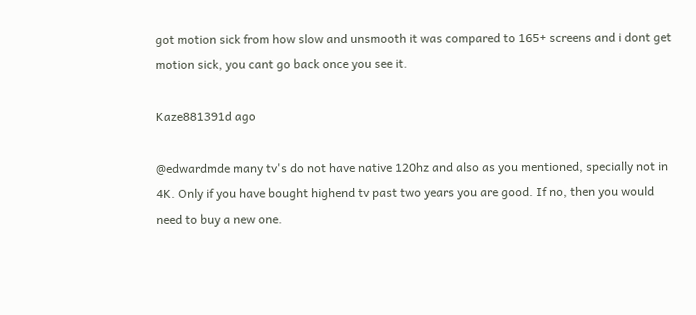got motion sick from how slow and unsmooth it was compared to 165+ screens and i dont get motion sick, you cant go back once you see it.

Kaze881391d ago

@edwardmde many tv's do not have native 120hz and also as you mentioned, specially not in 4K. Only if you have bought highend tv past two years you are good. If no, then you would need to buy a new one.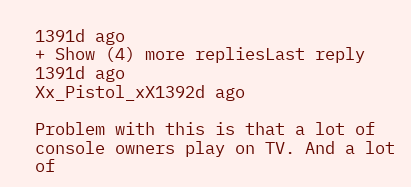1391d ago
+ Show (4) more repliesLast reply 1391d ago
Xx_Pistol_xX1392d ago

Problem with this is that a lot of console owners play on TV. And a lot of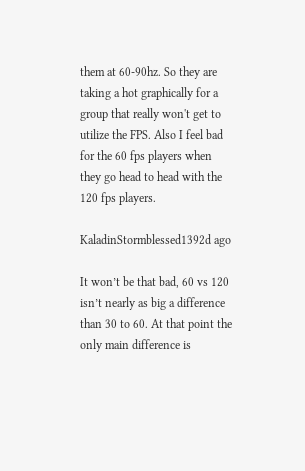them at 60-90hz. So they are taking a hot graphically for a group that really won't get to utilize the FPS. Also I feel bad for the 60 fps players when they go head to head with the 120 fps players.

KaladinStormblessed1392d ago

It won’t be that bad, 60 vs 120 isn’t nearly as big a difference than 30 to 60. At that point the only main difference is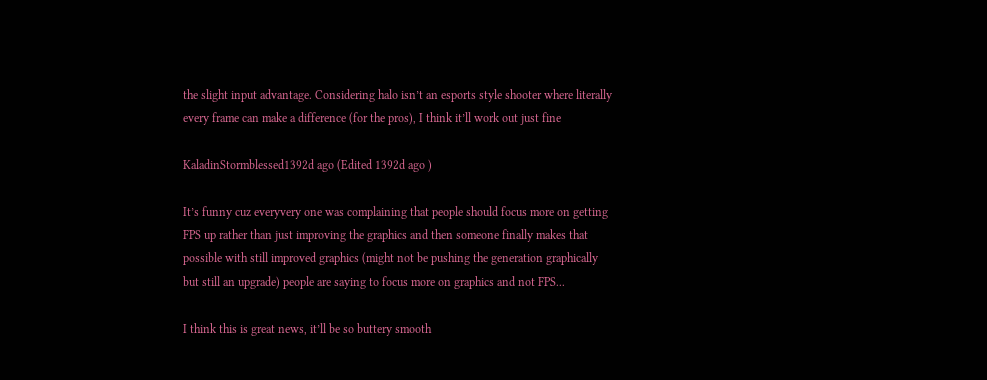the slight input advantage. Considering halo isn’t an esports style shooter where literally every frame can make a difference (for the pros), I think it’ll work out just fine

KaladinStormblessed1392d ago (Edited 1392d ago )

It’s funny cuz everyvery one was complaining that people should focus more on getting FPS up rather than just improving the graphics and then someone finally makes that possible with still improved graphics (might not be pushing the generation graphically but still an upgrade) people are saying to focus more on graphics and not FPS...

I think this is great news, it’ll be so buttery smooth